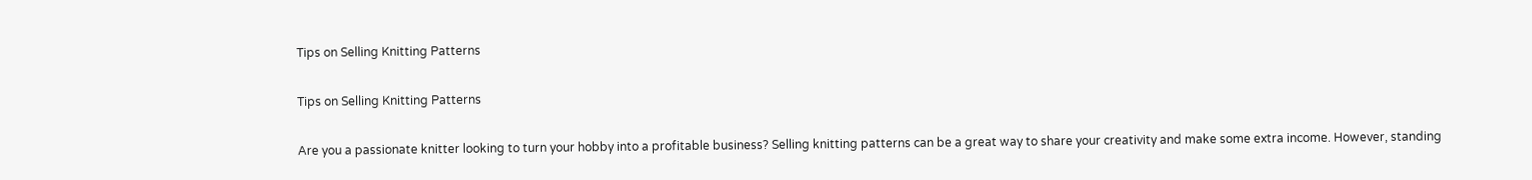Tips on Selling Knitting Patterns

Tips on Selling Knitting Patterns

Are you a passionate knitter looking to turn your hobby into a profitable business? Selling knitting patterns can be a great way to share your creativity and make some extra income. However, standing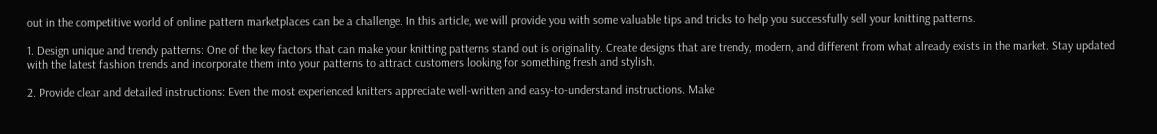out in the competitive world of online pattern marketplaces can be a challenge. In this article, we will provide you with some valuable tips and tricks to help you successfully sell your knitting patterns.

1. Design unique and trendy patterns: One of the key factors that can make your knitting patterns stand out is originality. Create designs that are trendy, modern, and different from what already exists in the market. Stay updated with the latest fashion trends and incorporate them into your patterns to attract customers looking for something fresh and stylish.

2. Provide clear and detailed instructions: Even the most experienced knitters appreciate well-written and easy-to-understand instructions. Make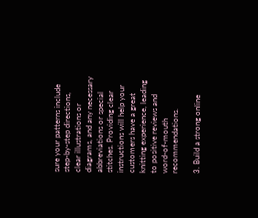sure your patterns include step-by-step directions, clear illustrations or diagrams, and any necessary abbreviations or special stitches. Providing clear instructions will help your customers have a great knitting experience, leading to positive reviews and word-of-mouth recommendations.

3. Build a strong online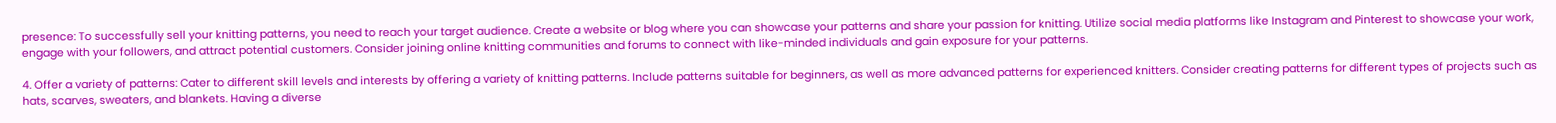presence: To successfully sell your knitting patterns, you need to reach your target audience. Create a website or blog where you can showcase your patterns and share your passion for knitting. Utilize social media platforms like Instagram and Pinterest to showcase your work, engage with your followers, and attract potential customers. Consider joining online knitting communities and forums to connect with like-minded individuals and gain exposure for your patterns.

4. Offer a variety of patterns: Cater to different skill levels and interests by offering a variety of knitting patterns. Include patterns suitable for beginners, as well as more advanced patterns for experienced knitters. Consider creating patterns for different types of projects such as hats, scarves, sweaters, and blankets. Having a diverse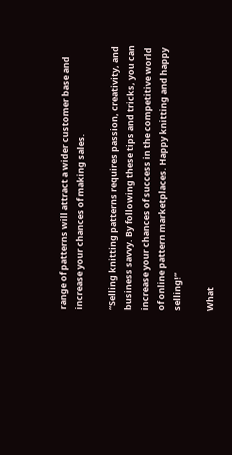range of patterns will attract a wider customer base and increase your chances of making sales.

“Selling knitting patterns requires passion, creativity, and business savvy. By following these tips and tricks, you can increase your chances of success in the competitive world of online pattern marketplaces. Happy knitting and happy selling!”

What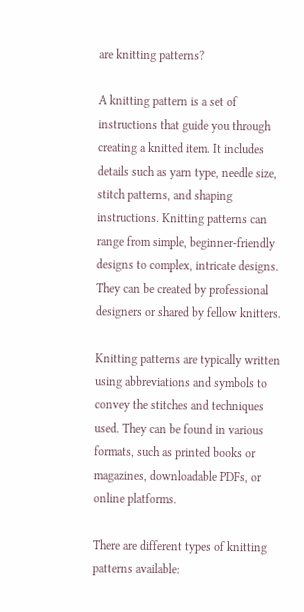are knitting patterns?

A knitting pattern is a set of instructions that guide you through creating a knitted item. It includes details such as yarn type, needle size, stitch patterns, and shaping instructions. Knitting patterns can range from simple, beginner-friendly designs to complex, intricate designs. They can be created by professional designers or shared by fellow knitters.

Knitting patterns are typically written using abbreviations and symbols to convey the stitches and techniques used. They can be found in various formats, such as printed books or magazines, downloadable PDFs, or online platforms.

There are different types of knitting patterns available: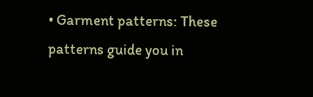• Garment patterns: These patterns guide you in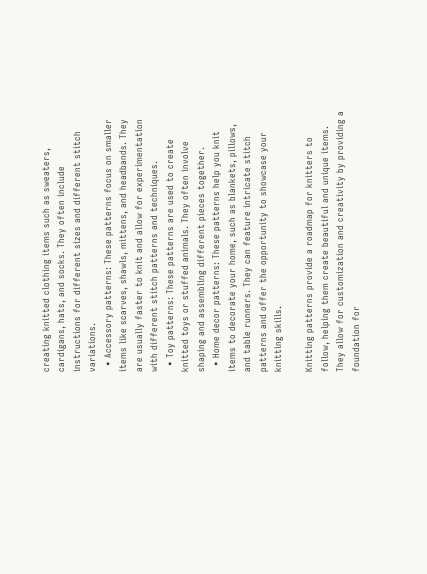creating knitted clothing items such as sweaters, cardigans, hats, and socks. They often include instructions for different sizes and different stitch variations.
  • Accessory patterns: These patterns focus on smaller items like scarves, shawls, mittens, and headbands. They are usually faster to knit and allow for experimentation with different stitch patterns and techniques.
  • Toy patterns: These patterns are used to create knitted toys or stuffed animals. They often involve shaping and assembling different pieces together.
  • Home decor patterns: These patterns help you knit items to decorate your home, such as blankets, pillows, and table runners. They can feature intricate stitch patterns and offer the opportunity to showcase your knitting skills.

Knitting patterns provide a roadmap for knitters to follow, helping them create beautiful and unique items. They allow for customization and creativity by providing a foundation for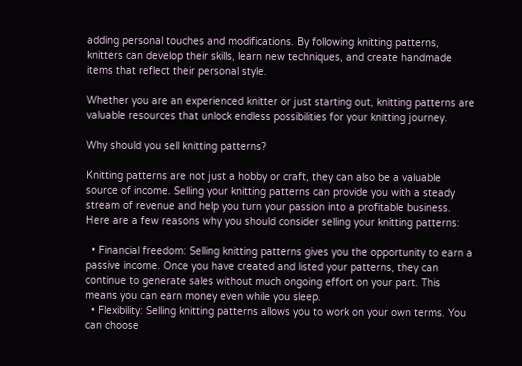adding personal touches and modifications. By following knitting patterns, knitters can develop their skills, learn new techniques, and create handmade items that reflect their personal style.

Whether you are an experienced knitter or just starting out, knitting patterns are valuable resources that unlock endless possibilities for your knitting journey.

Why should you sell knitting patterns?

Knitting patterns are not just a hobby or craft, they can also be a valuable source of income. Selling your knitting patterns can provide you with a steady stream of revenue and help you turn your passion into a profitable business. Here are a few reasons why you should consider selling your knitting patterns:

  • Financial freedom: Selling knitting patterns gives you the opportunity to earn a passive income. Once you have created and listed your patterns, they can continue to generate sales without much ongoing effort on your part. This means you can earn money even while you sleep.
  • Flexibility: Selling knitting patterns allows you to work on your own terms. You can choose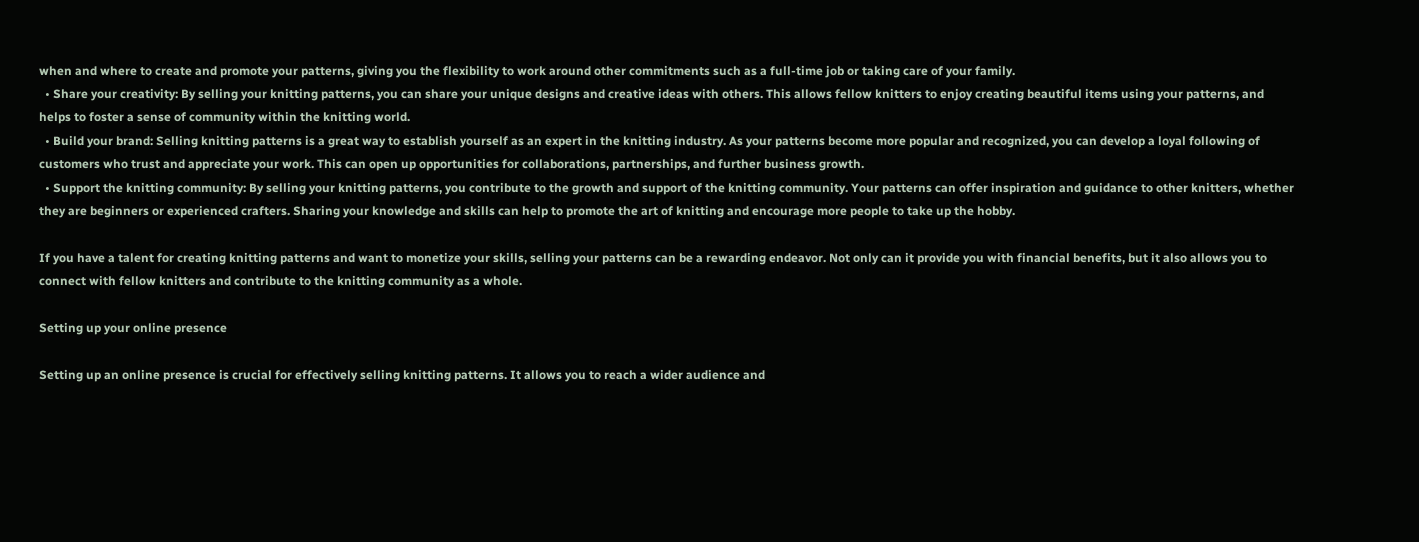when and where to create and promote your patterns, giving you the flexibility to work around other commitments such as a full-time job or taking care of your family.
  • Share your creativity: By selling your knitting patterns, you can share your unique designs and creative ideas with others. This allows fellow knitters to enjoy creating beautiful items using your patterns, and helps to foster a sense of community within the knitting world.
  • Build your brand: Selling knitting patterns is a great way to establish yourself as an expert in the knitting industry. As your patterns become more popular and recognized, you can develop a loyal following of customers who trust and appreciate your work. This can open up opportunities for collaborations, partnerships, and further business growth.
  • Support the knitting community: By selling your knitting patterns, you contribute to the growth and support of the knitting community. Your patterns can offer inspiration and guidance to other knitters, whether they are beginners or experienced crafters. Sharing your knowledge and skills can help to promote the art of knitting and encourage more people to take up the hobby.

If you have a talent for creating knitting patterns and want to monetize your skills, selling your patterns can be a rewarding endeavor. Not only can it provide you with financial benefits, but it also allows you to connect with fellow knitters and contribute to the knitting community as a whole.

Setting up your online presence

Setting up an online presence is crucial for effectively selling knitting patterns. It allows you to reach a wider audience and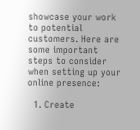showcase your work to potential customers. Here are some important steps to consider when setting up your online presence:

  1. Create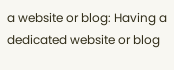a website or blog: Having a dedicated website or blog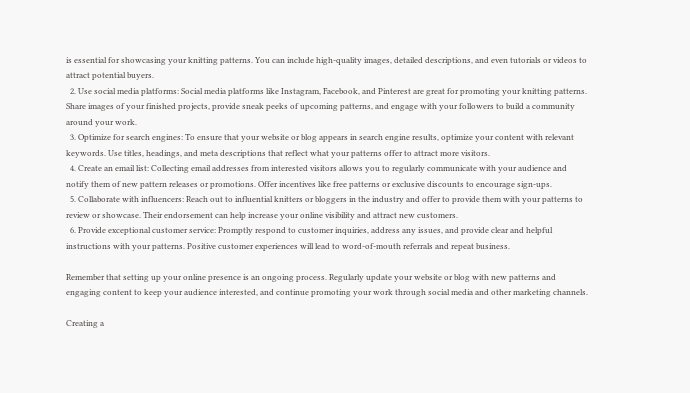is essential for showcasing your knitting patterns. You can include high-quality images, detailed descriptions, and even tutorials or videos to attract potential buyers.
  2. Use social media platforms: Social media platforms like Instagram, Facebook, and Pinterest are great for promoting your knitting patterns. Share images of your finished projects, provide sneak peeks of upcoming patterns, and engage with your followers to build a community around your work.
  3. Optimize for search engines: To ensure that your website or blog appears in search engine results, optimize your content with relevant keywords. Use titles, headings, and meta descriptions that reflect what your patterns offer to attract more visitors.
  4. Create an email list: Collecting email addresses from interested visitors allows you to regularly communicate with your audience and notify them of new pattern releases or promotions. Offer incentives like free patterns or exclusive discounts to encourage sign-ups.
  5. Collaborate with influencers: Reach out to influential knitters or bloggers in the industry and offer to provide them with your patterns to review or showcase. Their endorsement can help increase your online visibility and attract new customers.
  6. Provide exceptional customer service: Promptly respond to customer inquiries, address any issues, and provide clear and helpful instructions with your patterns. Positive customer experiences will lead to word-of-mouth referrals and repeat business.

Remember that setting up your online presence is an ongoing process. Regularly update your website or blog with new patterns and engaging content to keep your audience interested, and continue promoting your work through social media and other marketing channels.

Creating a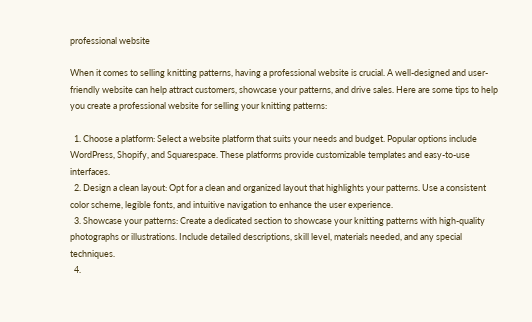professional website

When it comes to selling knitting patterns, having a professional website is crucial. A well-designed and user-friendly website can help attract customers, showcase your patterns, and drive sales. Here are some tips to help you create a professional website for selling your knitting patterns:

  1. Choose a platform: Select a website platform that suits your needs and budget. Popular options include WordPress, Shopify, and Squarespace. These platforms provide customizable templates and easy-to-use interfaces.
  2. Design a clean layout: Opt for a clean and organized layout that highlights your patterns. Use a consistent color scheme, legible fonts, and intuitive navigation to enhance the user experience.
  3. Showcase your patterns: Create a dedicated section to showcase your knitting patterns with high-quality photographs or illustrations. Include detailed descriptions, skill level, materials needed, and any special techniques.
  4.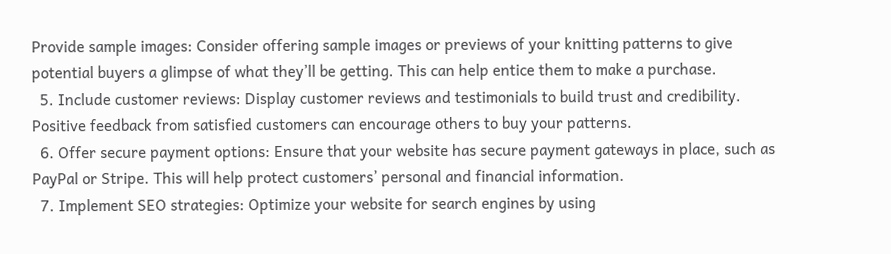Provide sample images: Consider offering sample images or previews of your knitting patterns to give potential buyers a glimpse of what they’ll be getting. This can help entice them to make a purchase.
  5. Include customer reviews: Display customer reviews and testimonials to build trust and credibility. Positive feedback from satisfied customers can encourage others to buy your patterns.
  6. Offer secure payment options: Ensure that your website has secure payment gateways in place, such as PayPal or Stripe. This will help protect customers’ personal and financial information.
  7. Implement SEO strategies: Optimize your website for search engines by using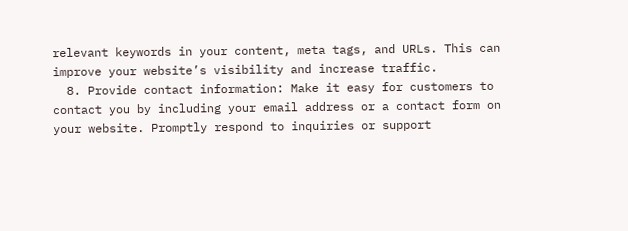relevant keywords in your content, meta tags, and URLs. This can improve your website’s visibility and increase traffic.
  8. Provide contact information: Make it easy for customers to contact you by including your email address or a contact form on your website. Promptly respond to inquiries or support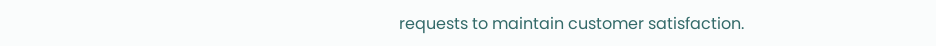requests to maintain customer satisfaction.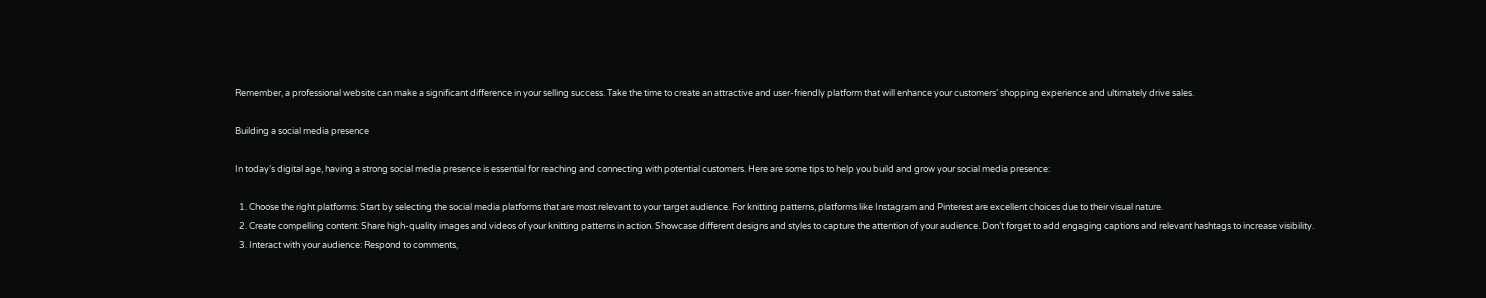Remember, a professional website can make a significant difference in your selling success. Take the time to create an attractive and user-friendly platform that will enhance your customers’ shopping experience and ultimately drive sales.

Building a social media presence

In today’s digital age, having a strong social media presence is essential for reaching and connecting with potential customers. Here are some tips to help you build and grow your social media presence:

  1. Choose the right platforms: Start by selecting the social media platforms that are most relevant to your target audience. For knitting patterns, platforms like Instagram and Pinterest are excellent choices due to their visual nature.
  2. Create compelling content: Share high-quality images and videos of your knitting patterns in action. Showcase different designs and styles to capture the attention of your audience. Don’t forget to add engaging captions and relevant hashtags to increase visibility.
  3. Interact with your audience: Respond to comments,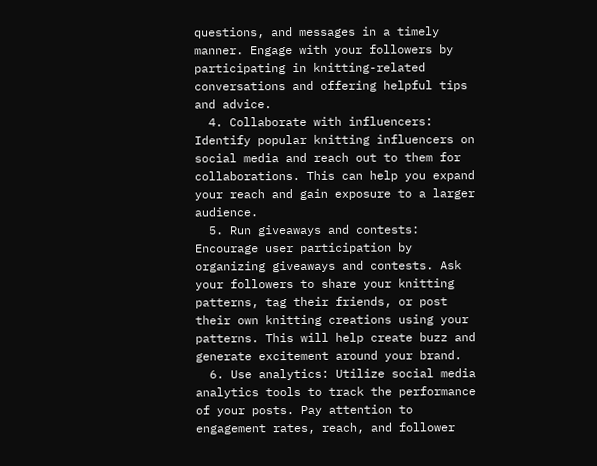questions, and messages in a timely manner. Engage with your followers by participating in knitting-related conversations and offering helpful tips and advice.
  4. Collaborate with influencers: Identify popular knitting influencers on social media and reach out to them for collaborations. This can help you expand your reach and gain exposure to a larger audience.
  5. Run giveaways and contests: Encourage user participation by organizing giveaways and contests. Ask your followers to share your knitting patterns, tag their friends, or post their own knitting creations using your patterns. This will help create buzz and generate excitement around your brand.
  6. Use analytics: Utilize social media analytics tools to track the performance of your posts. Pay attention to engagement rates, reach, and follower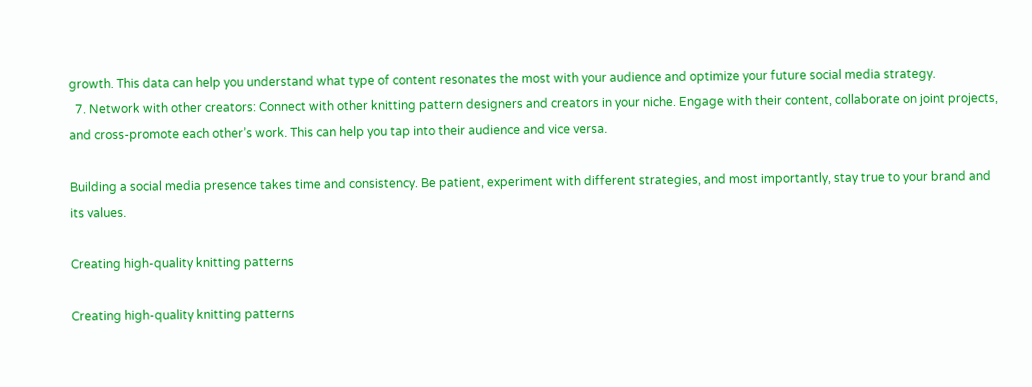growth. This data can help you understand what type of content resonates the most with your audience and optimize your future social media strategy.
  7. Network with other creators: Connect with other knitting pattern designers and creators in your niche. Engage with their content, collaborate on joint projects, and cross-promote each other’s work. This can help you tap into their audience and vice versa.

Building a social media presence takes time and consistency. Be patient, experiment with different strategies, and most importantly, stay true to your brand and its values.

Creating high-quality knitting patterns

Creating high-quality knitting patterns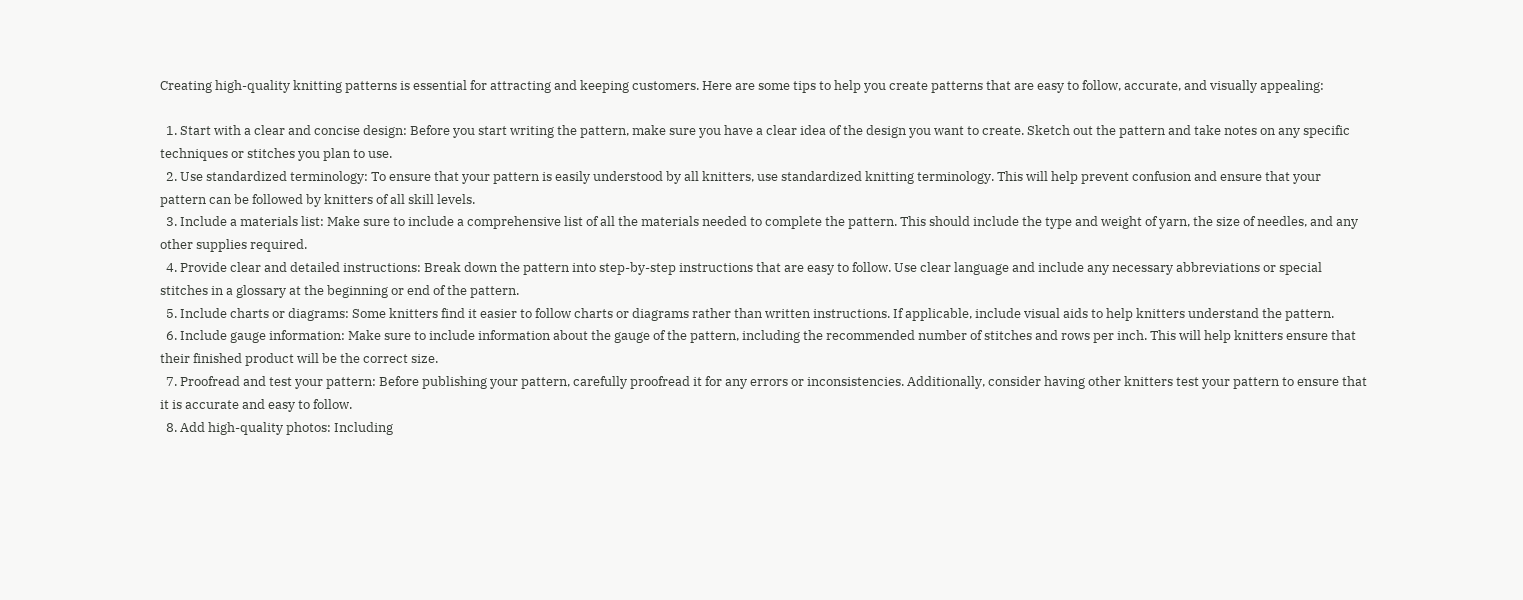Creating high-quality knitting patterns is essential for attracting and keeping customers. Here are some tips to help you create patterns that are easy to follow, accurate, and visually appealing:

  1. Start with a clear and concise design: Before you start writing the pattern, make sure you have a clear idea of the design you want to create. Sketch out the pattern and take notes on any specific techniques or stitches you plan to use.
  2. Use standardized terminology: To ensure that your pattern is easily understood by all knitters, use standardized knitting terminology. This will help prevent confusion and ensure that your pattern can be followed by knitters of all skill levels.
  3. Include a materials list: Make sure to include a comprehensive list of all the materials needed to complete the pattern. This should include the type and weight of yarn, the size of needles, and any other supplies required.
  4. Provide clear and detailed instructions: Break down the pattern into step-by-step instructions that are easy to follow. Use clear language and include any necessary abbreviations or special stitches in a glossary at the beginning or end of the pattern.
  5. Include charts or diagrams: Some knitters find it easier to follow charts or diagrams rather than written instructions. If applicable, include visual aids to help knitters understand the pattern.
  6. Include gauge information: Make sure to include information about the gauge of the pattern, including the recommended number of stitches and rows per inch. This will help knitters ensure that their finished product will be the correct size.
  7. Proofread and test your pattern: Before publishing your pattern, carefully proofread it for any errors or inconsistencies. Additionally, consider having other knitters test your pattern to ensure that it is accurate and easy to follow.
  8. Add high-quality photos: Including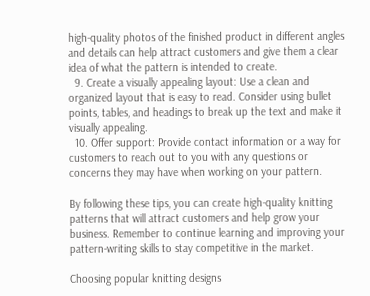high-quality photos of the finished product in different angles and details can help attract customers and give them a clear idea of what the pattern is intended to create.
  9. Create a visually appealing layout: Use a clean and organized layout that is easy to read. Consider using bullet points, tables, and headings to break up the text and make it visually appealing.
  10. Offer support: Provide contact information or a way for customers to reach out to you with any questions or concerns they may have when working on your pattern.

By following these tips, you can create high-quality knitting patterns that will attract customers and help grow your business. Remember to continue learning and improving your pattern-writing skills to stay competitive in the market.

Choosing popular knitting designs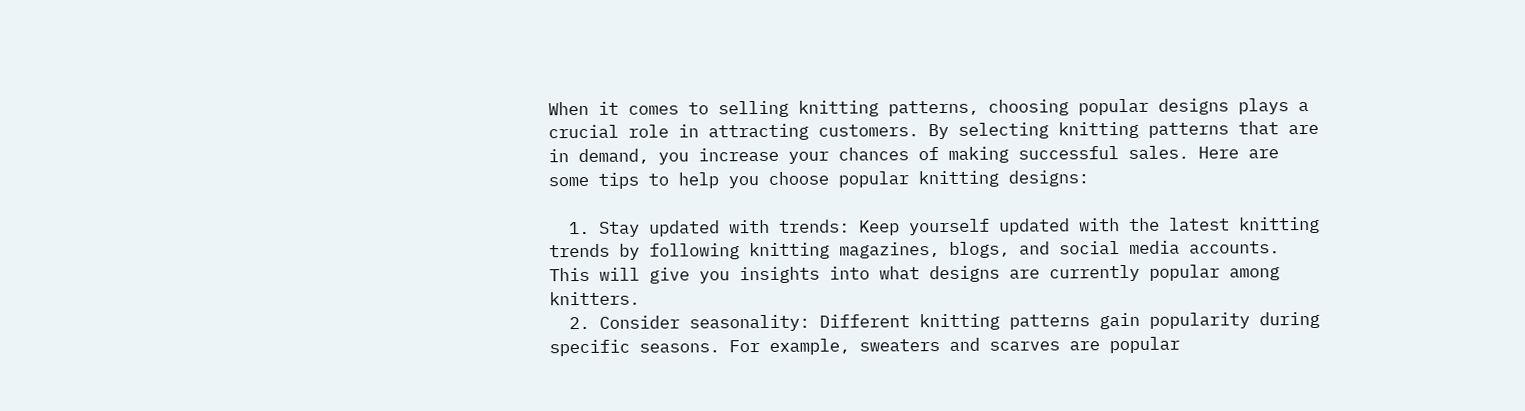When it comes to selling knitting patterns, choosing popular designs plays a crucial role in attracting customers. By selecting knitting patterns that are in demand, you increase your chances of making successful sales. Here are some tips to help you choose popular knitting designs:

  1. Stay updated with trends: Keep yourself updated with the latest knitting trends by following knitting magazines, blogs, and social media accounts. This will give you insights into what designs are currently popular among knitters.
  2. Consider seasonality: Different knitting patterns gain popularity during specific seasons. For example, sweaters and scarves are popular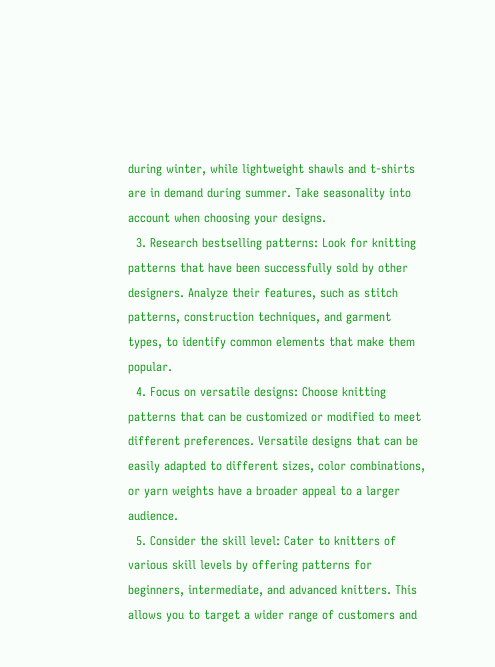during winter, while lightweight shawls and t-shirts are in demand during summer. Take seasonality into account when choosing your designs.
  3. Research bestselling patterns: Look for knitting patterns that have been successfully sold by other designers. Analyze their features, such as stitch patterns, construction techniques, and garment types, to identify common elements that make them popular.
  4. Focus on versatile designs: Choose knitting patterns that can be customized or modified to meet different preferences. Versatile designs that can be easily adapted to different sizes, color combinations, or yarn weights have a broader appeal to a larger audience.
  5. Consider the skill level: Cater to knitters of various skill levels by offering patterns for beginners, intermediate, and advanced knitters. This allows you to target a wider range of customers and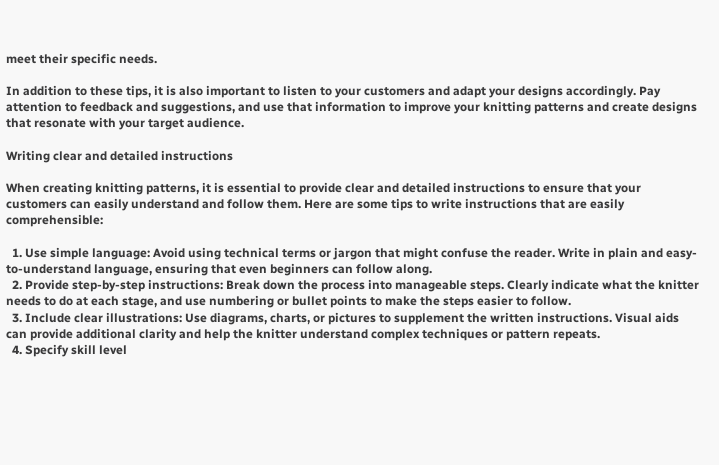meet their specific needs.

In addition to these tips, it is also important to listen to your customers and adapt your designs accordingly. Pay attention to feedback and suggestions, and use that information to improve your knitting patterns and create designs that resonate with your target audience.

Writing clear and detailed instructions

When creating knitting patterns, it is essential to provide clear and detailed instructions to ensure that your customers can easily understand and follow them. Here are some tips to write instructions that are easily comprehensible:

  1. Use simple language: Avoid using technical terms or jargon that might confuse the reader. Write in plain and easy-to-understand language, ensuring that even beginners can follow along.
  2. Provide step-by-step instructions: Break down the process into manageable steps. Clearly indicate what the knitter needs to do at each stage, and use numbering or bullet points to make the steps easier to follow.
  3. Include clear illustrations: Use diagrams, charts, or pictures to supplement the written instructions. Visual aids can provide additional clarity and help the knitter understand complex techniques or pattern repeats.
  4. Specify skill level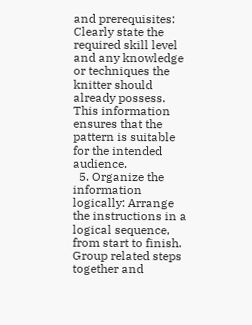and prerequisites: Clearly state the required skill level and any knowledge or techniques the knitter should already possess. This information ensures that the pattern is suitable for the intended audience.
  5. Organize the information logically: Arrange the instructions in a logical sequence, from start to finish. Group related steps together and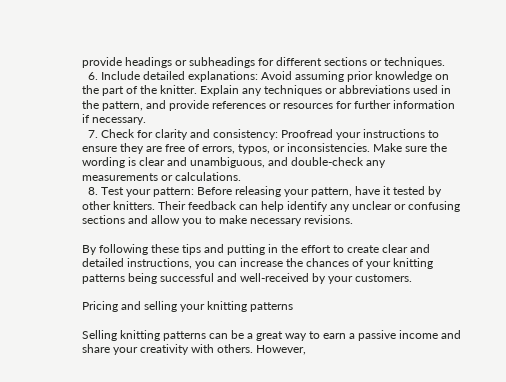provide headings or subheadings for different sections or techniques.
  6. Include detailed explanations: Avoid assuming prior knowledge on the part of the knitter. Explain any techniques or abbreviations used in the pattern, and provide references or resources for further information if necessary.
  7. Check for clarity and consistency: Proofread your instructions to ensure they are free of errors, typos, or inconsistencies. Make sure the wording is clear and unambiguous, and double-check any measurements or calculations.
  8. Test your pattern: Before releasing your pattern, have it tested by other knitters. Their feedback can help identify any unclear or confusing sections and allow you to make necessary revisions.

By following these tips and putting in the effort to create clear and detailed instructions, you can increase the chances of your knitting patterns being successful and well-received by your customers.

Pricing and selling your knitting patterns

Selling knitting patterns can be a great way to earn a passive income and share your creativity with others. However,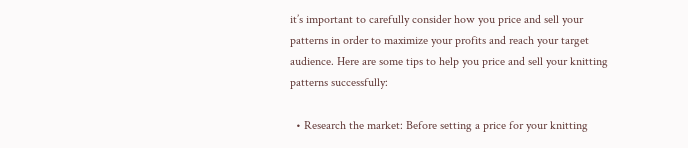it’s important to carefully consider how you price and sell your patterns in order to maximize your profits and reach your target audience. Here are some tips to help you price and sell your knitting patterns successfully:

  • Research the market: Before setting a price for your knitting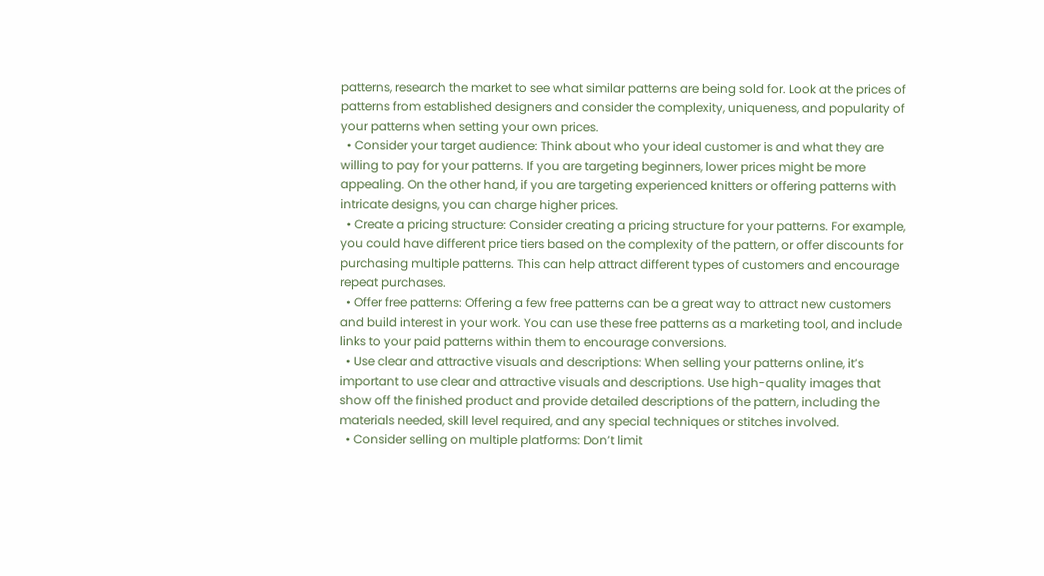patterns, research the market to see what similar patterns are being sold for. Look at the prices of patterns from established designers and consider the complexity, uniqueness, and popularity of your patterns when setting your own prices.
  • Consider your target audience: Think about who your ideal customer is and what they are willing to pay for your patterns. If you are targeting beginners, lower prices might be more appealing. On the other hand, if you are targeting experienced knitters or offering patterns with intricate designs, you can charge higher prices.
  • Create a pricing structure: Consider creating a pricing structure for your patterns. For example, you could have different price tiers based on the complexity of the pattern, or offer discounts for purchasing multiple patterns. This can help attract different types of customers and encourage repeat purchases.
  • Offer free patterns: Offering a few free patterns can be a great way to attract new customers and build interest in your work. You can use these free patterns as a marketing tool, and include links to your paid patterns within them to encourage conversions.
  • Use clear and attractive visuals and descriptions: When selling your patterns online, it’s important to use clear and attractive visuals and descriptions. Use high-quality images that show off the finished product and provide detailed descriptions of the pattern, including the materials needed, skill level required, and any special techniques or stitches involved.
  • Consider selling on multiple platforms: Don’t limit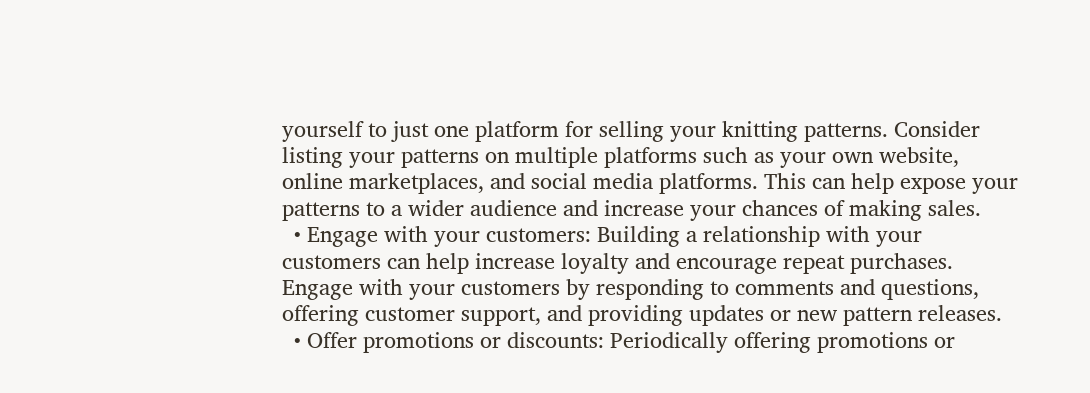yourself to just one platform for selling your knitting patterns. Consider listing your patterns on multiple platforms such as your own website, online marketplaces, and social media platforms. This can help expose your patterns to a wider audience and increase your chances of making sales.
  • Engage with your customers: Building a relationship with your customers can help increase loyalty and encourage repeat purchases. Engage with your customers by responding to comments and questions, offering customer support, and providing updates or new pattern releases.
  • Offer promotions or discounts: Periodically offering promotions or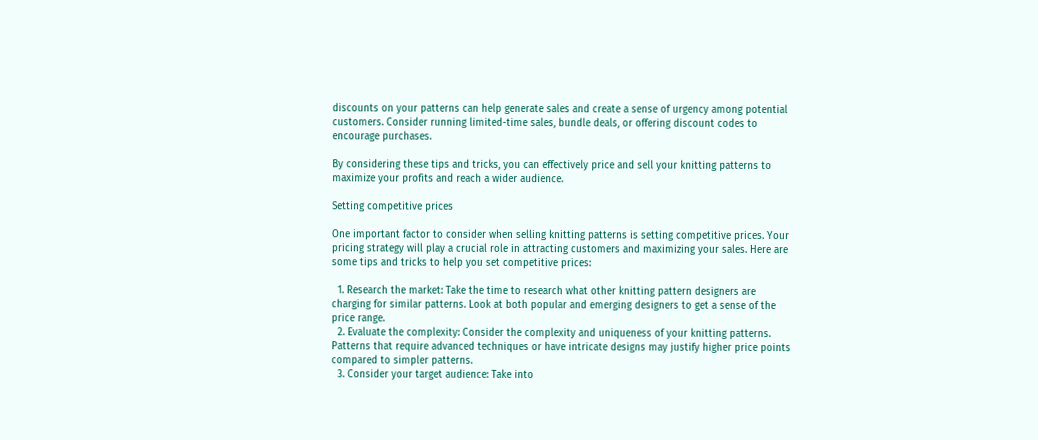discounts on your patterns can help generate sales and create a sense of urgency among potential customers. Consider running limited-time sales, bundle deals, or offering discount codes to encourage purchases.

By considering these tips and tricks, you can effectively price and sell your knitting patterns to maximize your profits and reach a wider audience.

Setting competitive prices

One important factor to consider when selling knitting patterns is setting competitive prices. Your pricing strategy will play a crucial role in attracting customers and maximizing your sales. Here are some tips and tricks to help you set competitive prices:

  1. Research the market: Take the time to research what other knitting pattern designers are charging for similar patterns. Look at both popular and emerging designers to get a sense of the price range.
  2. Evaluate the complexity: Consider the complexity and uniqueness of your knitting patterns. Patterns that require advanced techniques or have intricate designs may justify higher price points compared to simpler patterns.
  3. Consider your target audience: Take into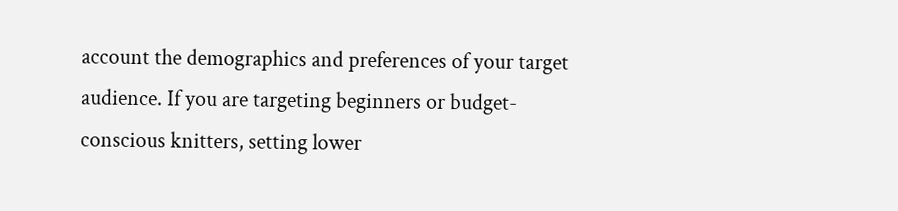account the demographics and preferences of your target audience. If you are targeting beginners or budget-conscious knitters, setting lower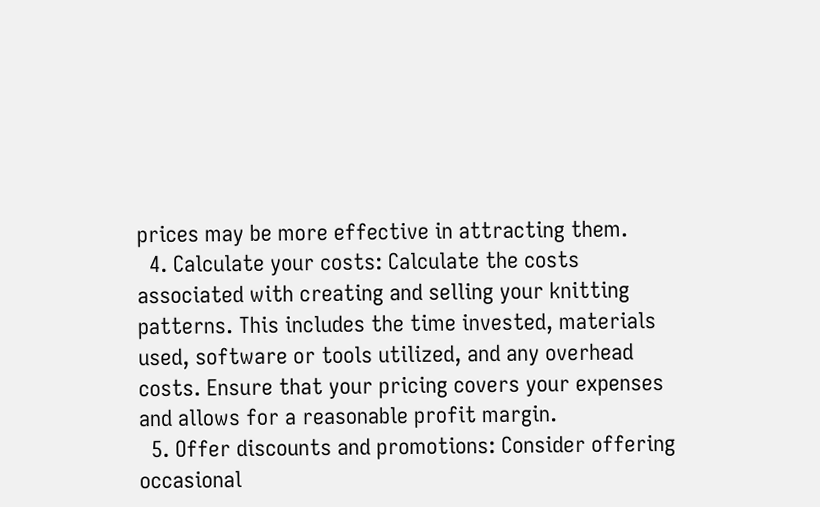prices may be more effective in attracting them.
  4. Calculate your costs: Calculate the costs associated with creating and selling your knitting patterns. This includes the time invested, materials used, software or tools utilized, and any overhead costs. Ensure that your pricing covers your expenses and allows for a reasonable profit margin.
  5. Offer discounts and promotions: Consider offering occasional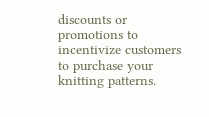discounts or promotions to incentivize customers to purchase your knitting patterns.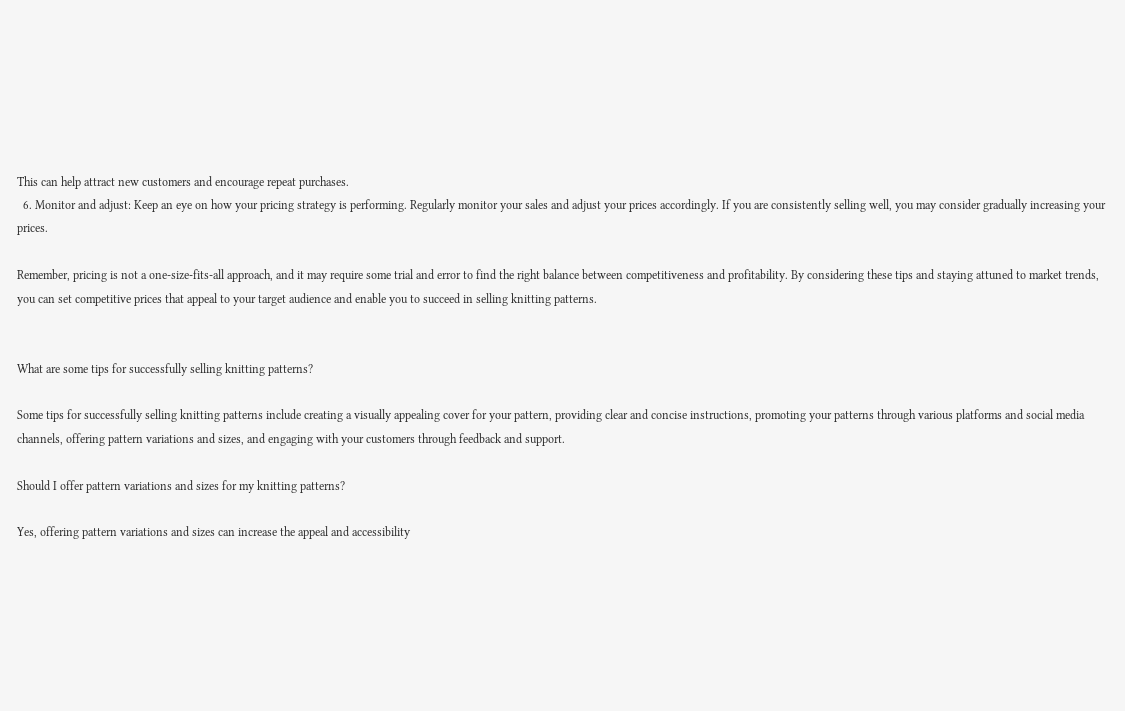This can help attract new customers and encourage repeat purchases.
  6. Monitor and adjust: Keep an eye on how your pricing strategy is performing. Regularly monitor your sales and adjust your prices accordingly. If you are consistently selling well, you may consider gradually increasing your prices.

Remember, pricing is not a one-size-fits-all approach, and it may require some trial and error to find the right balance between competitiveness and profitability. By considering these tips and staying attuned to market trends, you can set competitive prices that appeal to your target audience and enable you to succeed in selling knitting patterns.


What are some tips for successfully selling knitting patterns?

Some tips for successfully selling knitting patterns include creating a visually appealing cover for your pattern, providing clear and concise instructions, promoting your patterns through various platforms and social media channels, offering pattern variations and sizes, and engaging with your customers through feedback and support.

Should I offer pattern variations and sizes for my knitting patterns?

Yes, offering pattern variations and sizes can increase the appeal and accessibility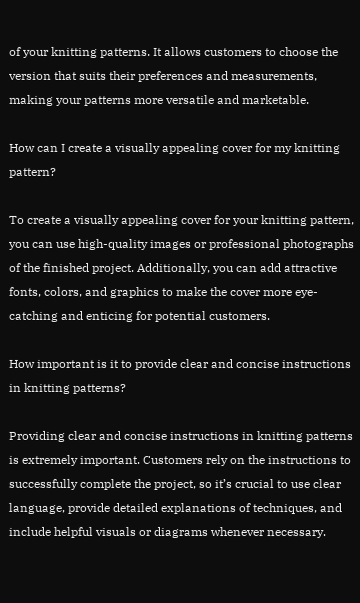of your knitting patterns. It allows customers to choose the version that suits their preferences and measurements, making your patterns more versatile and marketable.

How can I create a visually appealing cover for my knitting pattern?

To create a visually appealing cover for your knitting pattern, you can use high-quality images or professional photographs of the finished project. Additionally, you can add attractive fonts, colors, and graphics to make the cover more eye-catching and enticing for potential customers.

How important is it to provide clear and concise instructions in knitting patterns?

Providing clear and concise instructions in knitting patterns is extremely important. Customers rely on the instructions to successfully complete the project, so it’s crucial to use clear language, provide detailed explanations of techniques, and include helpful visuals or diagrams whenever necessary.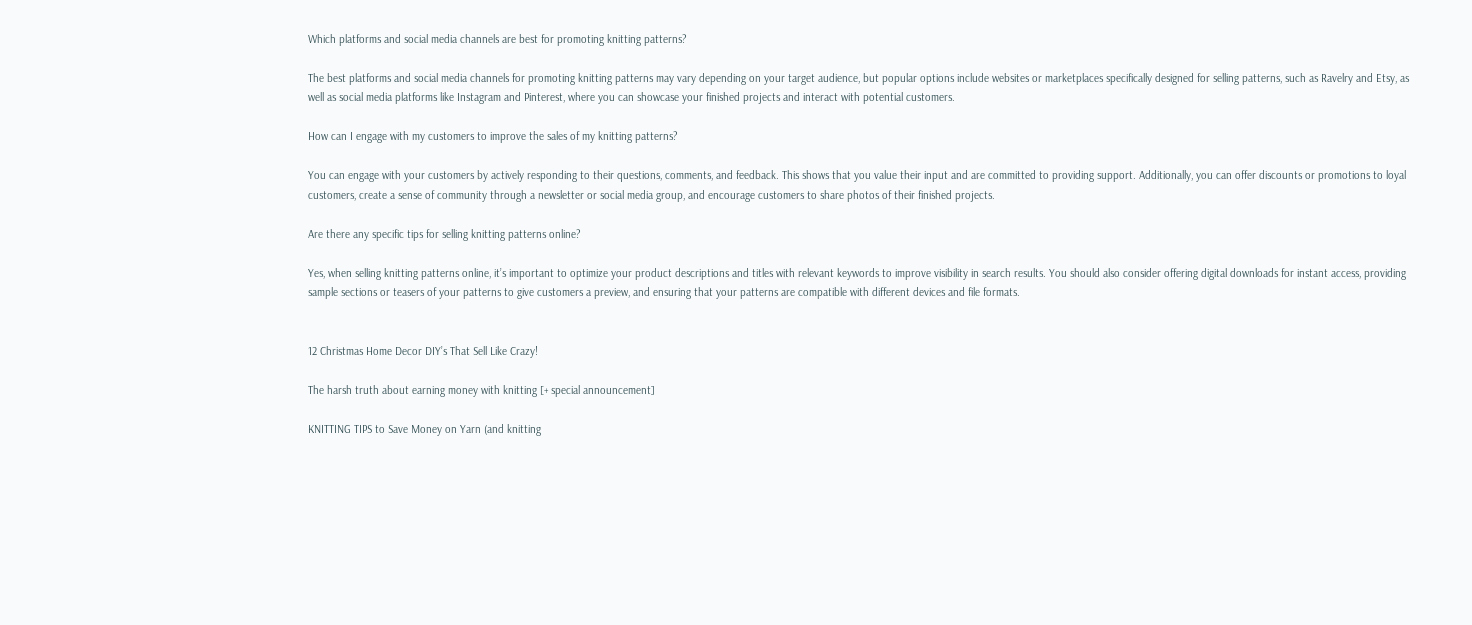Which platforms and social media channels are best for promoting knitting patterns?

The best platforms and social media channels for promoting knitting patterns may vary depending on your target audience, but popular options include websites or marketplaces specifically designed for selling patterns, such as Ravelry and Etsy, as well as social media platforms like Instagram and Pinterest, where you can showcase your finished projects and interact with potential customers.

How can I engage with my customers to improve the sales of my knitting patterns?

You can engage with your customers by actively responding to their questions, comments, and feedback. This shows that you value their input and are committed to providing support. Additionally, you can offer discounts or promotions to loyal customers, create a sense of community through a newsletter or social media group, and encourage customers to share photos of their finished projects.

Are there any specific tips for selling knitting patterns online?

Yes, when selling knitting patterns online, it’s important to optimize your product descriptions and titles with relevant keywords to improve visibility in search results. You should also consider offering digital downloads for instant access, providing sample sections or teasers of your patterns to give customers a preview, and ensuring that your patterns are compatible with different devices and file formats.


12 Christmas Home Decor DIY’s That Sell Like Crazy!

The harsh truth about earning money with knitting [+ special announcement]

KNITTING TIPS to Save Money on Yarn (and knitting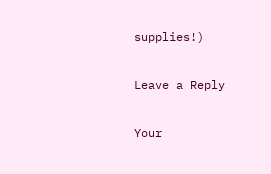supplies!)

Leave a Reply

Your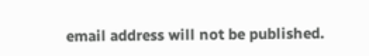email address will not be published.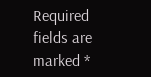Required fields are marked *